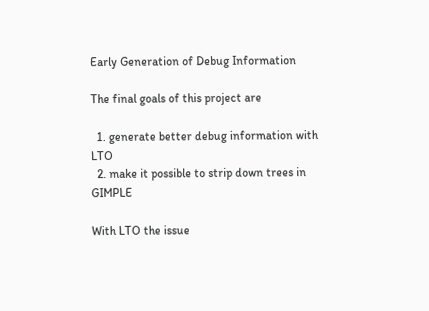Early Generation of Debug Information

The final goals of this project are

  1. generate better debug information with LTO
  2. make it possible to strip down trees in GIMPLE

With LTO the issue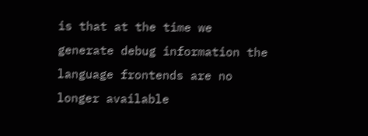is that at the time we generate debug information the language frontends are no longer available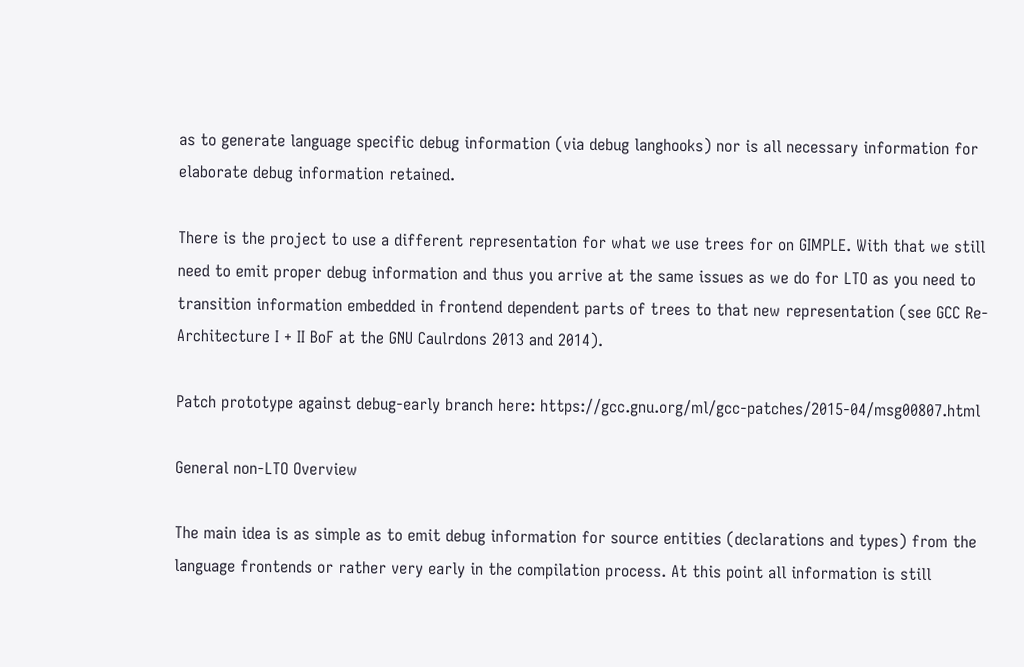as to generate language specific debug information (via debug langhooks) nor is all necessary information for elaborate debug information retained.

There is the project to use a different representation for what we use trees for on GIMPLE. With that we still need to emit proper debug information and thus you arrive at the same issues as we do for LTO as you need to transition information embedded in frontend dependent parts of trees to that new representation (see GCC Re-Architecture I + II BoF at the GNU Caulrdons 2013 and 2014).

Patch prototype against debug-early branch here: https://gcc.gnu.org/ml/gcc-patches/2015-04/msg00807.html

General non-LTO Overview

The main idea is as simple as to emit debug information for source entities (declarations and types) from the language frontends or rather very early in the compilation process. At this point all information is still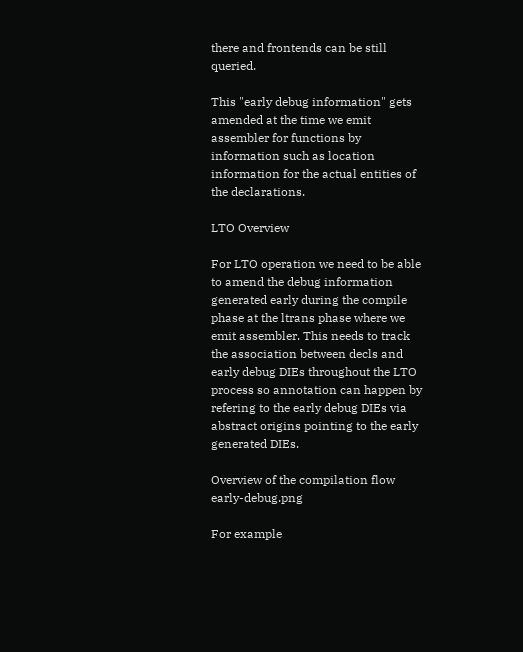there and frontends can be still queried.

This "early debug information" gets amended at the time we emit assembler for functions by information such as location information for the actual entities of the declarations.

LTO Overview

For LTO operation we need to be able to amend the debug information generated early during the compile phase at the ltrans phase where we emit assembler. This needs to track the association between decls and early debug DIEs throughout the LTO process so annotation can happen by refering to the early debug DIEs via abstract origins pointing to the early generated DIEs.

Overview of the compilation flow early-debug.png

For example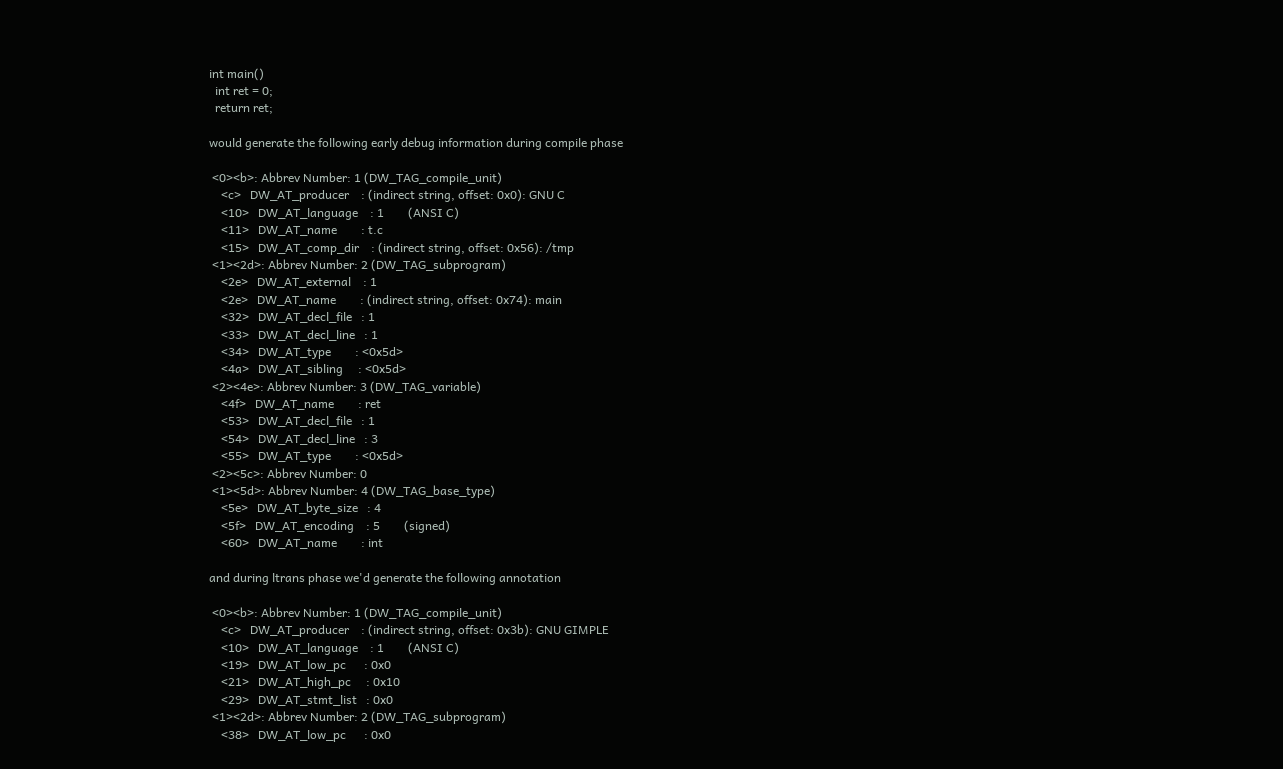int main()
  int ret = 0;
  return ret;

would generate the following early debug information during compile phase

 <0><b>: Abbrev Number: 1 (DW_TAG_compile_unit)
    <c>   DW_AT_producer    : (indirect string, offset: 0x0): GNU C
    <10>   DW_AT_language    : 1        (ANSI C)
    <11>   DW_AT_name        : t.c
    <15>   DW_AT_comp_dir    : (indirect string, offset: 0x56): /tmp
 <1><2d>: Abbrev Number: 2 (DW_TAG_subprogram)
    <2e>   DW_AT_external    : 1
    <2e>   DW_AT_name        : (indirect string, offset: 0x74): main
    <32>   DW_AT_decl_file   : 1
    <33>   DW_AT_decl_line   : 1
    <34>   DW_AT_type        : <0x5d>
    <4a>   DW_AT_sibling     : <0x5d>
 <2><4e>: Abbrev Number: 3 (DW_TAG_variable)
    <4f>   DW_AT_name        : ret
    <53>   DW_AT_decl_file   : 1
    <54>   DW_AT_decl_line   : 3
    <55>   DW_AT_type        : <0x5d>
 <2><5c>: Abbrev Number: 0
 <1><5d>: Abbrev Number: 4 (DW_TAG_base_type)
    <5e>   DW_AT_byte_size   : 4
    <5f>   DW_AT_encoding    : 5        (signed)
    <60>   DW_AT_name        : int

and during ltrans phase we'd generate the following annotation

 <0><b>: Abbrev Number: 1 (DW_TAG_compile_unit)
    <c>   DW_AT_producer    : (indirect string, offset: 0x3b): GNU GIMPLE
    <10>   DW_AT_language    : 1        (ANSI C)
    <19>   DW_AT_low_pc      : 0x0
    <21>   DW_AT_high_pc     : 0x10
    <29>   DW_AT_stmt_list   : 0x0
 <1><2d>: Abbrev Number: 2 (DW_TAG_subprogram)
    <38>   DW_AT_low_pc      : 0x0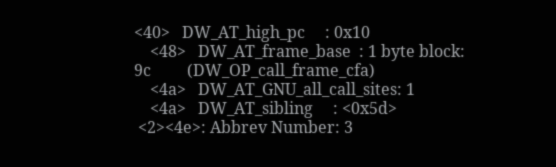<40>   DW_AT_high_pc     : 0x10
    <48>   DW_AT_frame_base  : 1 byte block: 9c         (DW_OP_call_frame_cfa)
    <4a>   DW_AT_GNU_all_call_sites: 1
    <4a>   DW_AT_sibling     : <0x5d>
 <2><4e>: Abbrev Number: 3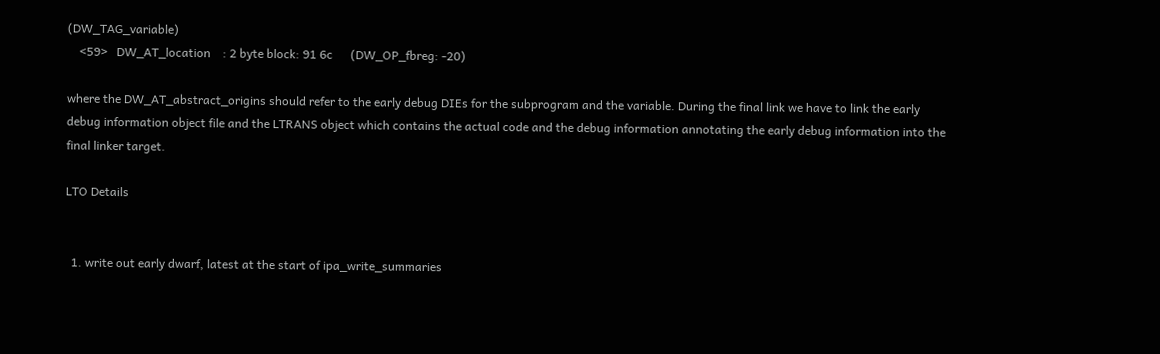(DW_TAG_variable)
    <59>   DW_AT_location    : 2 byte block: 91 6c      (DW_OP_fbreg: -20)

where the DW_AT_abstract_origins should refer to the early debug DIEs for the subprogram and the variable. During the final link we have to link the early debug information object file and the LTRANS object which contains the actual code and the debug information annotating the early debug information into the final linker target.

LTO Details


  1. write out early dwarf, latest at the start of ipa_write_summaries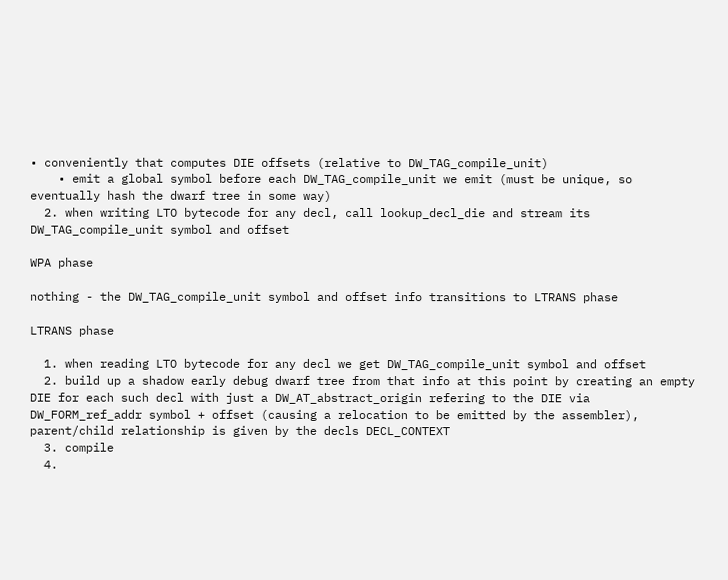• conveniently that computes DIE offsets (relative to DW_TAG_compile_unit)
    • emit a global symbol before each DW_TAG_compile_unit we emit (must be unique, so eventually hash the dwarf tree in some way)
  2. when writing LTO bytecode for any decl, call lookup_decl_die and stream its DW_TAG_compile_unit symbol and offset

WPA phase

nothing - the DW_TAG_compile_unit symbol and offset info transitions to LTRANS phase

LTRANS phase

  1. when reading LTO bytecode for any decl we get DW_TAG_compile_unit symbol and offset
  2. build up a shadow early debug dwarf tree from that info at this point by creating an empty DIE for each such decl with just a DW_AT_abstract_origin refering to the DIE via DW_FORM_ref_addr symbol + offset (causing a relocation to be emitted by the assembler), parent/child relationship is given by the decls DECL_CONTEXT
  3. compile
  4.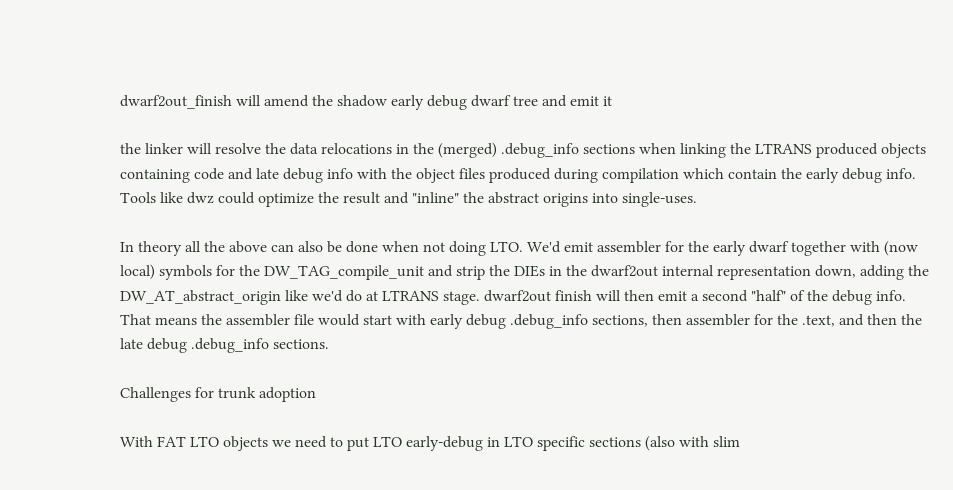dwarf2out_finish will amend the shadow early debug dwarf tree and emit it

the linker will resolve the data relocations in the (merged) .debug_info sections when linking the LTRANS produced objects containing code and late debug info with the object files produced during compilation which contain the early debug info. Tools like dwz could optimize the result and "inline" the abstract origins into single-uses.

In theory all the above can also be done when not doing LTO. We'd emit assembler for the early dwarf together with (now local) symbols for the DW_TAG_compile_unit and strip the DIEs in the dwarf2out internal representation down, adding the DW_AT_abstract_origin like we'd do at LTRANS stage. dwarf2out finish will then emit a second "half" of the debug info. That means the assembler file would start with early debug .debug_info sections, then assembler for the .text, and then the late debug .debug_info sections.

Challenges for trunk adoption

With FAT LTO objects we need to put LTO early-debug in LTO specific sections (also with slim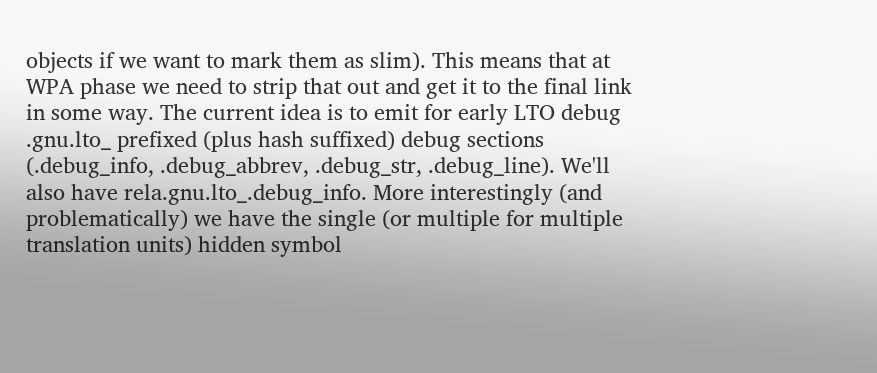objects if we want to mark them as slim). This means that at WPA phase we need to strip that out and get it to the final link in some way. The current idea is to emit for early LTO debug .gnu.lto_ prefixed (plus hash suffixed) debug sections (.debug_info, .debug_abbrev, .debug_str, .debug_line). We'll also have rela.gnu.lto_.debug_info. More interestingly (and problematically) we have the single (or multiple for multiple translation units) hidden symbol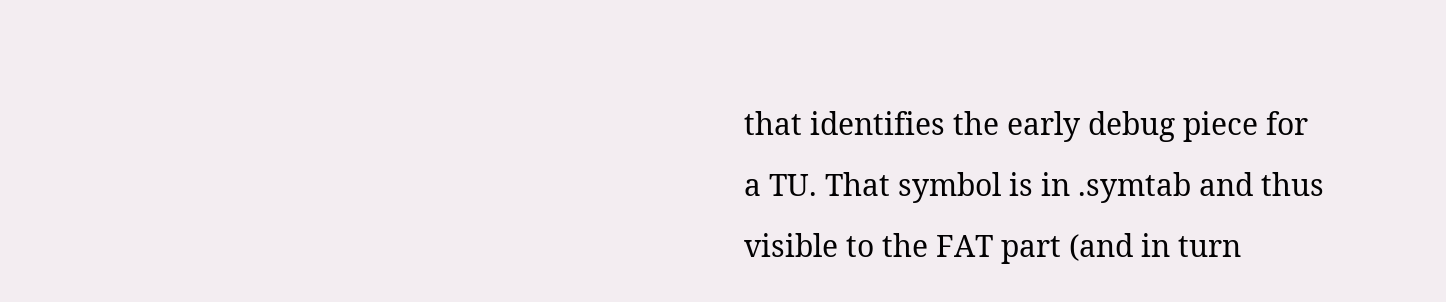that identifies the early debug piece for a TU. That symbol is in .symtab and thus visible to the FAT part (and in turn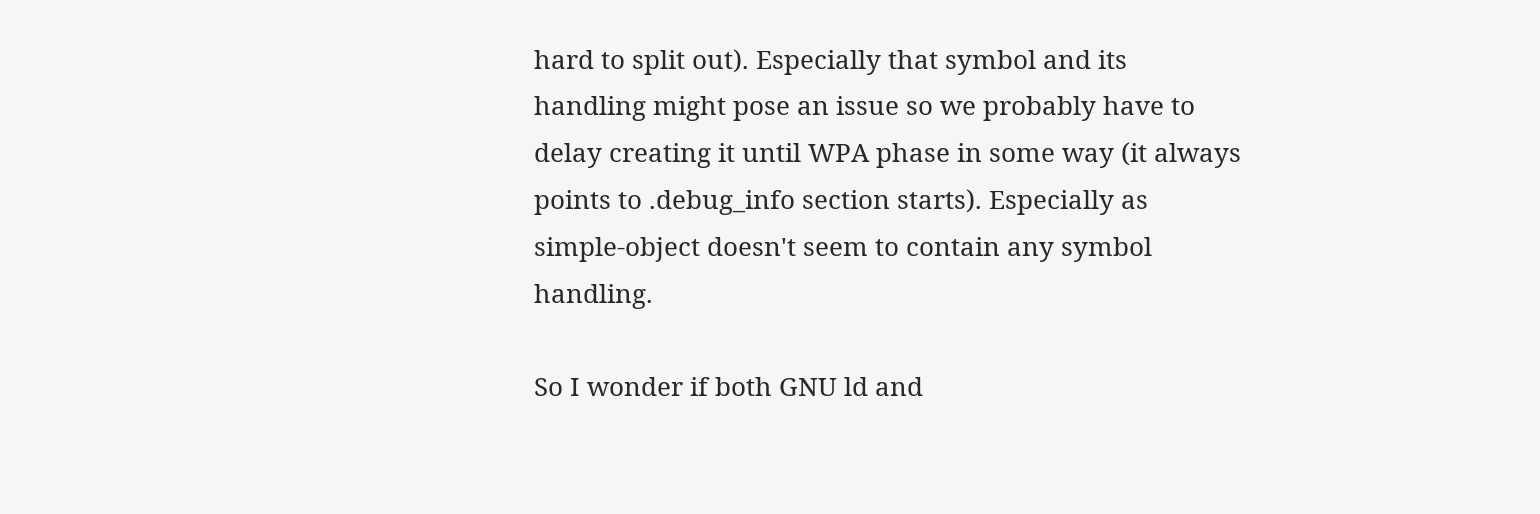hard to split out). Especially that symbol and its handling might pose an issue so we probably have to delay creating it until WPA phase in some way (it always points to .debug_info section starts). Especially as simple-object doesn't seem to contain any symbol handling.

So I wonder if both GNU ld and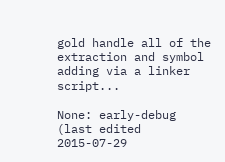gold handle all of the extraction and symbol adding via a linker script...

None: early-debug (last edited 2015-07-29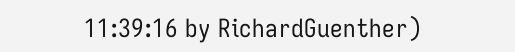11:39:16 by RichardGuenther)